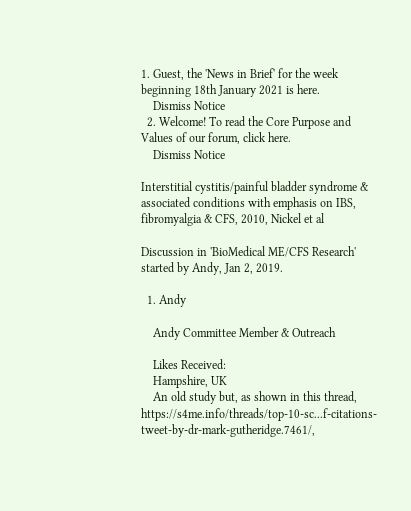1. Guest, the 'News in Brief' for the week beginning 18th January 2021 is here.
    Dismiss Notice
  2. Welcome! To read the Core Purpose and Values of our forum, click here.
    Dismiss Notice

Interstitial cystitis/painful bladder syndrome & associated conditions with emphasis on IBS, fibromyalgia & CFS, 2010, Nickel et al

Discussion in 'BioMedical ME/CFS Research' started by Andy, Jan 2, 2019.

  1. Andy

    Andy Committee Member & Outreach

    Likes Received:
    Hampshire, UK
    An old study but, as shown in this thread, https://s4me.info/threads/top-10-sc...f-citations-tweet-by-dr-mark-gutheridge.7461/,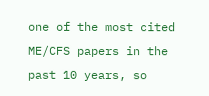one of the most cited ME/CFS papers in the past 10 years, so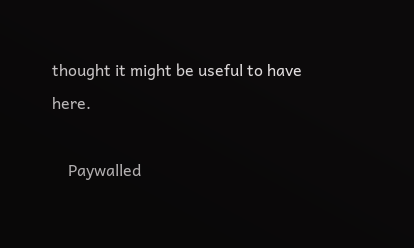thought it might be useful to have here.

    Paywalled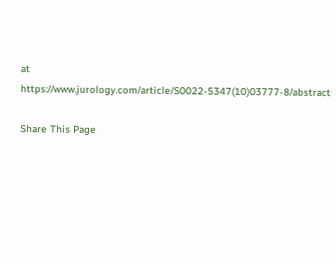at https://www.jurology.com/article/S0022-5347(10)03777-8/abstract

Share This Page